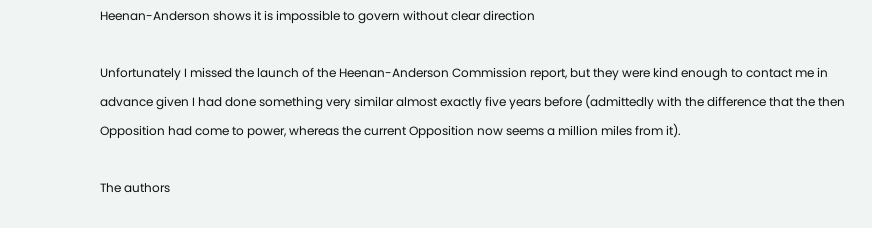Heenan-Anderson shows it is impossible to govern without clear direction

Unfortunately I missed the launch of the Heenan-Anderson Commission report, but they were kind enough to contact me in advance given I had done something very similar almost exactly five years before (admittedly with the difference that the then Opposition had come to power, whereas the current Opposition now seems a million miles from it).

The authors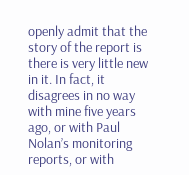openly admit that the story of the report is there is very little new in it. In fact, it disagrees in no way with mine five years ago, or with Paul Nolan’s monitoring reports, or with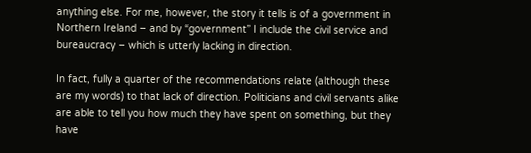anything else. For me, however, the story it tells is of a government in Northern Ireland – and by “government” I include the civil service and bureaucracy – which is utterly lacking in direction.

In fact, fully a quarter of the recommendations relate (although these are my words) to that lack of direction. Politicians and civil servants alike are able to tell you how much they have spent on something, but they have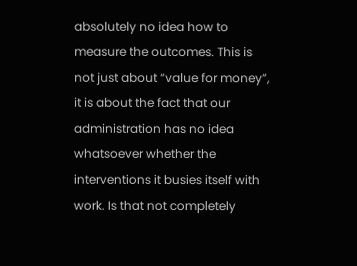absolutely no idea how to measure the outcomes. This is not just about “value for money”, it is about the fact that our administration has no idea whatsoever whether the interventions it busies itself with work. Is that not completely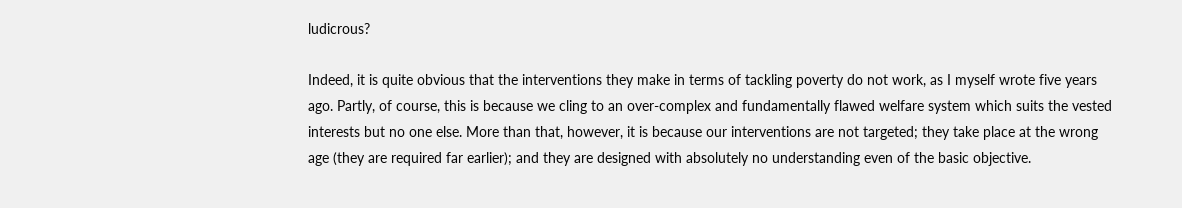ludicrous?

Indeed, it is quite obvious that the interventions they make in terms of tackling poverty do not work, as I myself wrote five years ago. Partly, of course, this is because we cling to an over-complex and fundamentally flawed welfare system which suits the vested interests but no one else. More than that, however, it is because our interventions are not targeted; they take place at the wrong age (they are required far earlier); and they are designed with absolutely no understanding even of the basic objective.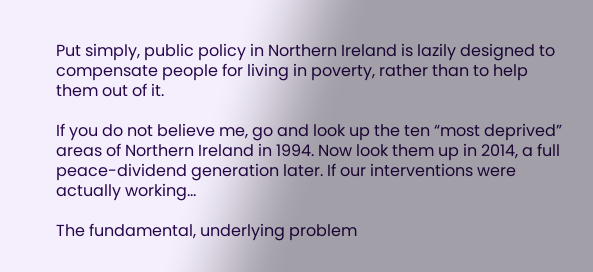Put simply, public policy in Northern Ireland is lazily designed to compensate people for living in poverty, rather than to help them out of it.

If you do not believe me, go and look up the ten “most deprived” areas of Northern Ireland in 1994. Now look them up in 2014, a full peace-dividend generation later. If our interventions were actually working…

The fundamental, underlying problem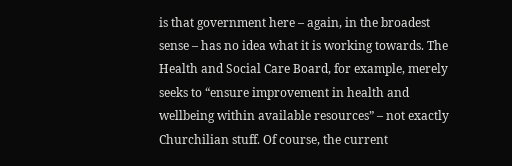is that government here – again, in the broadest sense – has no idea what it is working towards. The Health and Social Care Board, for example, merely seeks to “ensure improvement in health and wellbeing within available resources” – not exactly Churchilian stuff. Of course, the current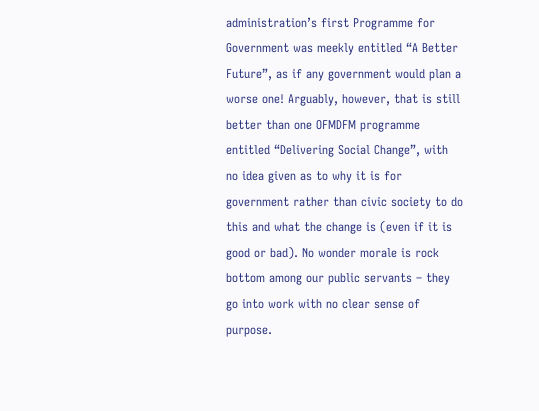administration’s first Programme for Government was meekly entitled “A Better Future”, as if any government would plan a worse one! Arguably, however, that is still better than one OFMDFM programme entitled “Delivering Social Change”, with no idea given as to why it is for government rather than civic society to do this and what the change is (even if it is good or bad). No wonder morale is rock bottom among our public servants – they go into work with no clear sense of purpose.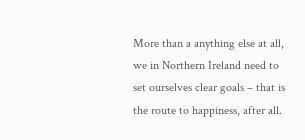More than a anything else at all, we in Northern Ireland need to set ourselves clear goals – that is the route to happiness, after all.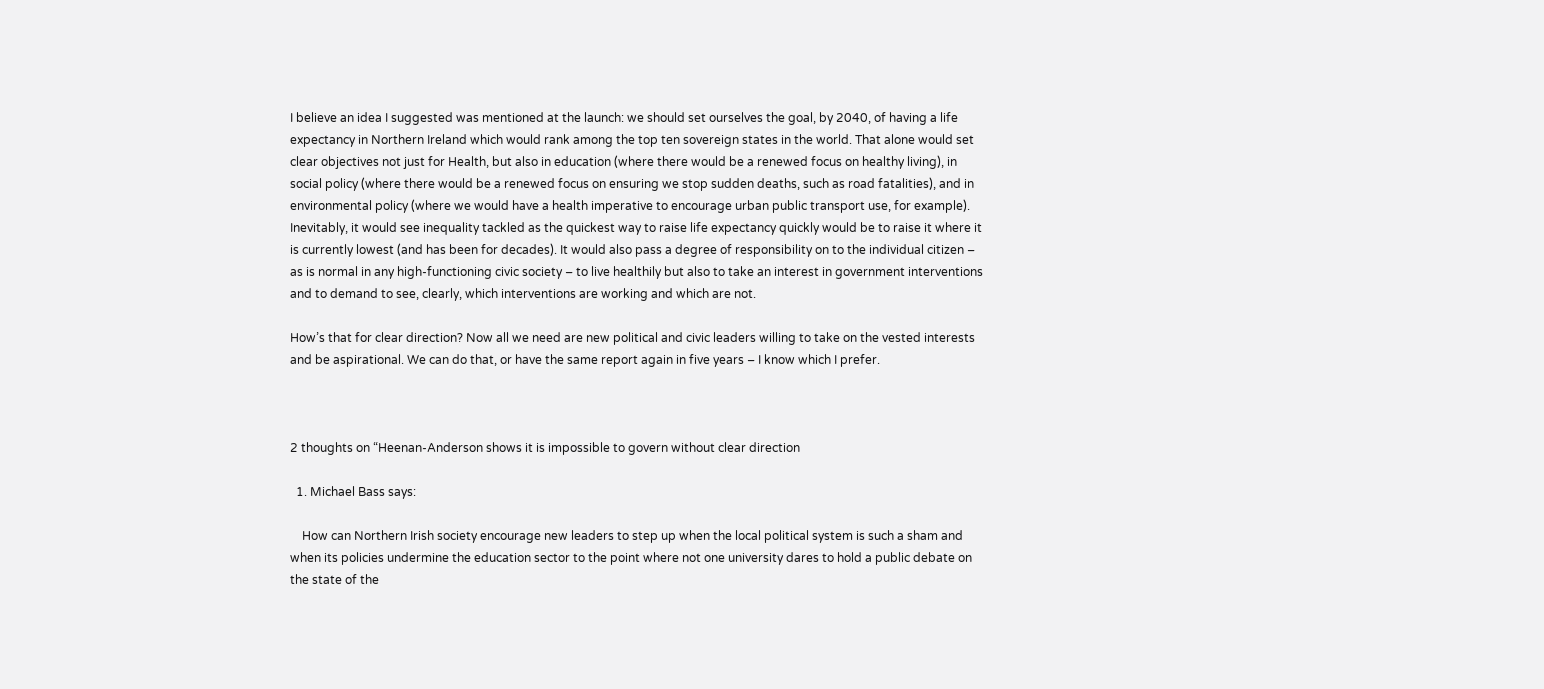I believe an idea I suggested was mentioned at the launch: we should set ourselves the goal, by 2040, of having a life expectancy in Northern Ireland which would rank among the top ten sovereign states in the world. That alone would set clear objectives not just for Health, but also in education (where there would be a renewed focus on healthy living), in social policy (where there would be a renewed focus on ensuring we stop sudden deaths, such as road fatalities), and in environmental policy (where we would have a health imperative to encourage urban public transport use, for example). Inevitably, it would see inequality tackled as the quickest way to raise life expectancy quickly would be to raise it where it is currently lowest (and has been for decades). It would also pass a degree of responsibility on to the individual citizen – as is normal in any high-functioning civic society – to live healthily but also to take an interest in government interventions and to demand to see, clearly, which interventions are working and which are not.

How’s that for clear direction? Now all we need are new political and civic leaders willing to take on the vested interests and be aspirational. We can do that, or have the same report again in five years – I know which I prefer.



2 thoughts on “Heenan-Anderson shows it is impossible to govern without clear direction

  1. Michael Bass says:

    How can Northern Irish society encourage new leaders to step up when the local political system is such a sham and when its policies undermine the education sector to the point where not one university dares to hold a public debate on the state of the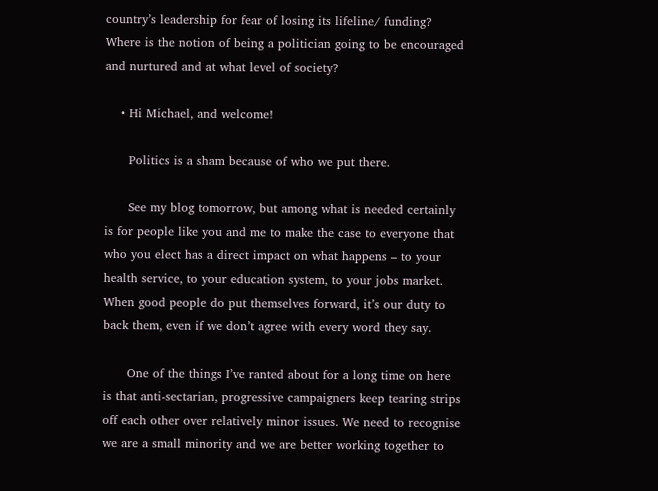country’s leadership for fear of losing its lifeline/ funding? Where is the notion of being a politician going to be encouraged and nurtured and at what level of society?

    • Hi Michael, and welcome!

      Politics is a sham because of who we put there.

      See my blog tomorrow, but among what is needed certainly is for people like you and me to make the case to everyone that who you elect has a direct impact on what happens – to your health service, to your education system, to your jobs market. When good people do put themselves forward, it’s our duty to back them, even if we don’t agree with every word they say.

      One of the things I’ve ranted about for a long time on here is that anti-sectarian, progressive campaigners keep tearing strips off each other over relatively minor issues. We need to recognise we are a small minority and we are better working together to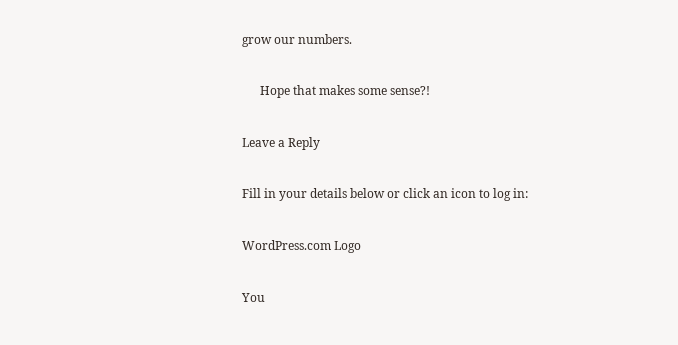grow our numbers.

      Hope that makes some sense?!

Leave a Reply

Fill in your details below or click an icon to log in:

WordPress.com Logo

You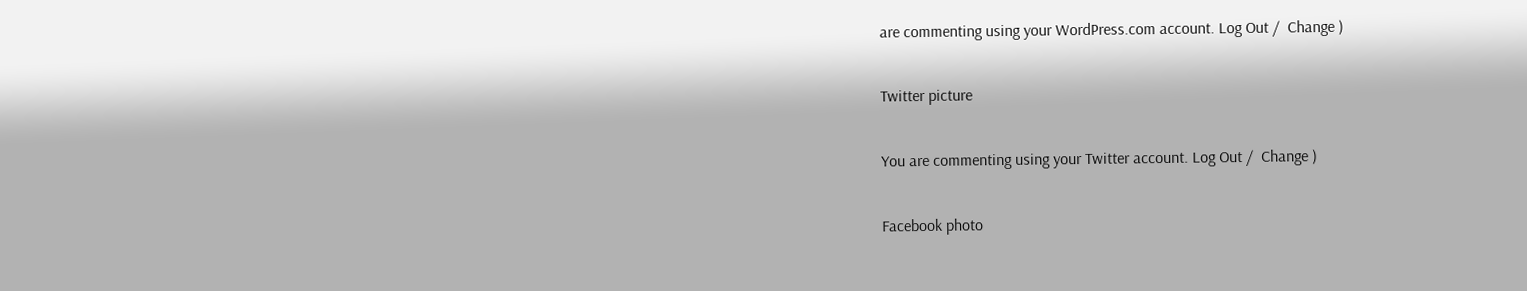are commenting using your WordPress.com account. Log Out /  Change )

Twitter picture

You are commenting using your Twitter account. Log Out /  Change )

Facebook photo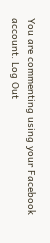You are commenting using your Facebook account. Log Out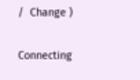/  Change )

Connecting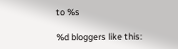to %s

%d bloggers like this: